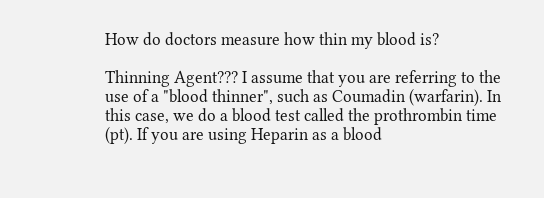How do doctors measure how thin my blood is?

Thinning Agent??? I assume that you are referring to the use of a "blood thinner", such as Coumadin (warfarin). In this case, we do a blood test called the prothrombin time (pt). If you are using Heparin as a blood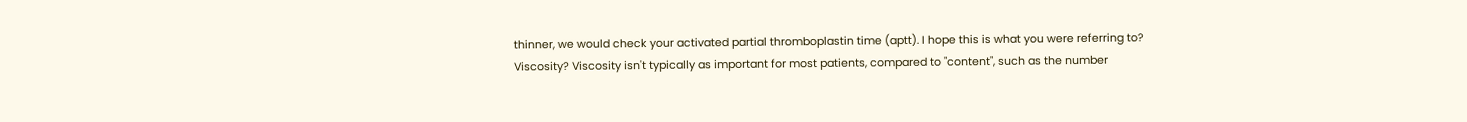thinner, we would check your activated partial thromboplastin time (aptt). I hope this is what you were referring to?
Viscosity? Viscosity isn't typically as important for most patients, compared to "content", such as the number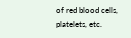of red blood cells, platelets, etc.